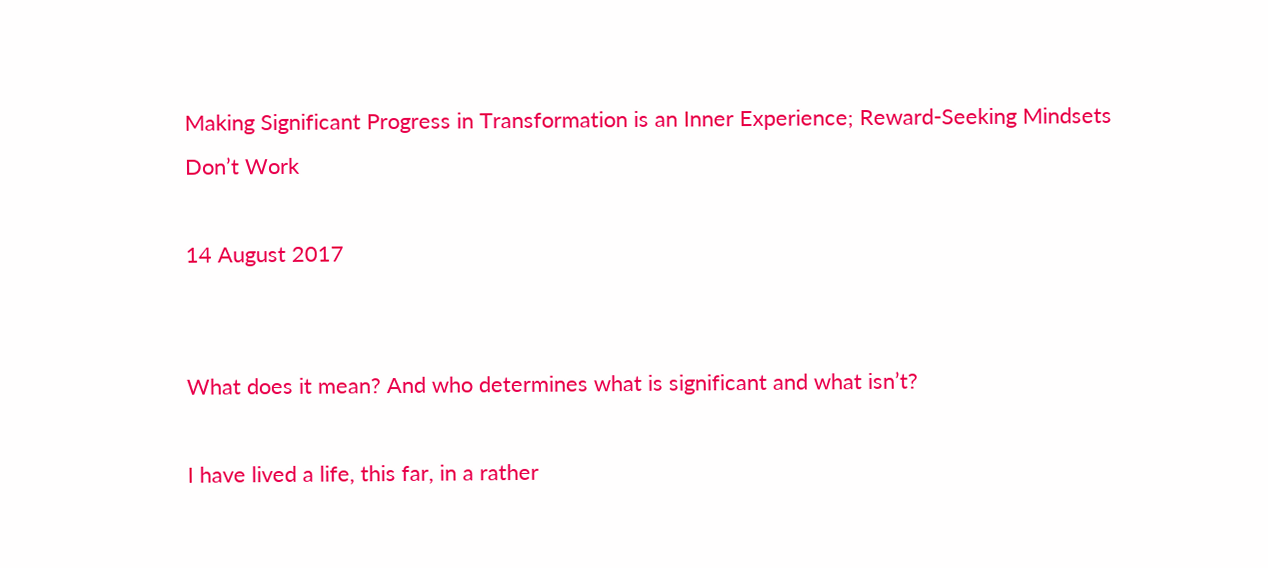Making Significant Progress in Transformation is an Inner Experience; Reward-Seeking Mindsets Don’t Work

14 August 2017


What does it mean? And who determines what is significant and what isn’t?

I have lived a life, this far, in a rather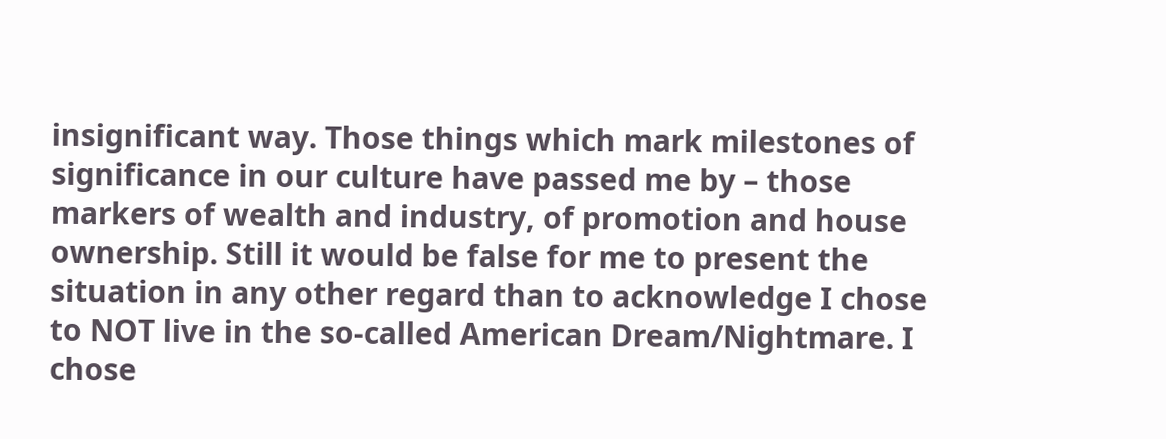insignificant way. Those things which mark milestones of significance in our culture have passed me by – those markers of wealth and industry, of promotion and house ownership. Still it would be false for me to present the situation in any other regard than to acknowledge I chose to NOT live in the so-called American Dream/Nightmare. I chose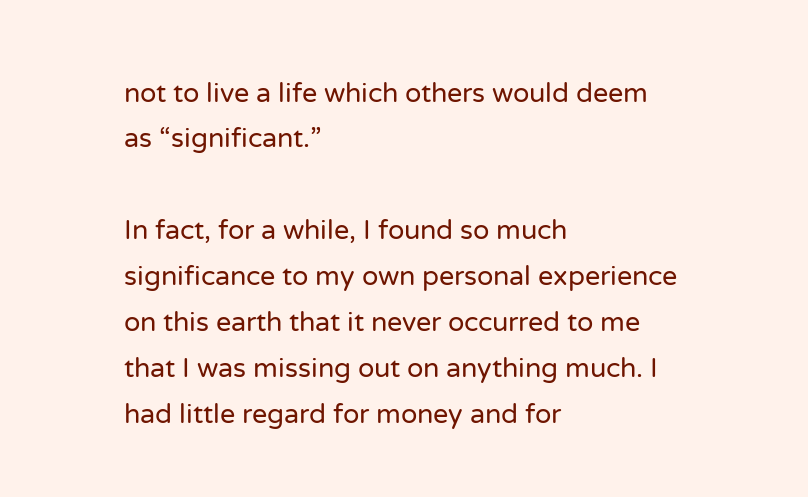not to live a life which others would deem as “significant.”

In fact, for a while, I found so much significance to my own personal experience on this earth that it never occurred to me that I was missing out on anything much. I had little regard for money and for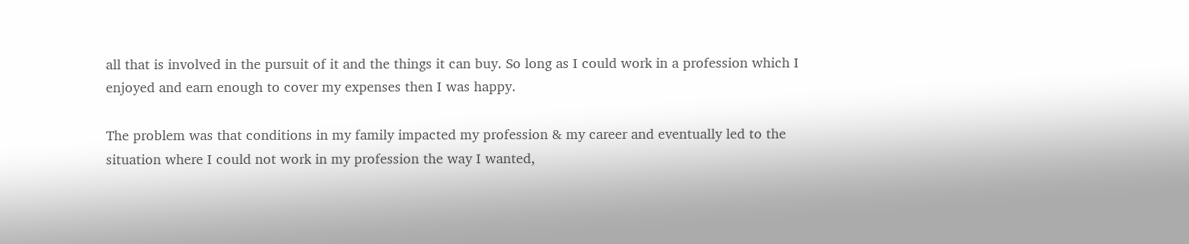all that is involved in the pursuit of it and the things it can buy. So long as I could work in a profession which I enjoyed and earn enough to cover my expenses then I was happy.

The problem was that conditions in my family impacted my profession & my career and eventually led to the situation where I could not work in my profession the way I wanted,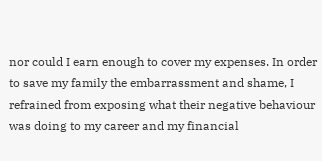nor could I earn enough to cover my expenses. In order to save my family the embarrassment and shame, I refrained from exposing what their negative behaviour was doing to my career and my financial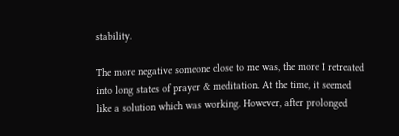stability.

The more negative someone close to me was, the more I retreated into long states of prayer & meditation. At the time, it seemed like a solution which was working. However, after prolonged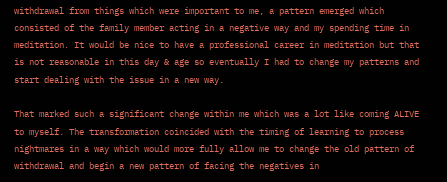withdrawal from things which were important to me, a pattern emerged which consisted of the family member acting in a negative way and my spending time in meditation. It would be nice to have a professional career in meditation but that is not reasonable in this day & age so eventually I had to change my patterns and start dealing with the issue in a new way.

That marked such a significant change within me which was a lot like coming ALIVE to myself. The transformation coincided with the timing of learning to process nightmares in a way which would more fully allow me to change the old pattern of withdrawal and begin a new pattern of facing the negatives in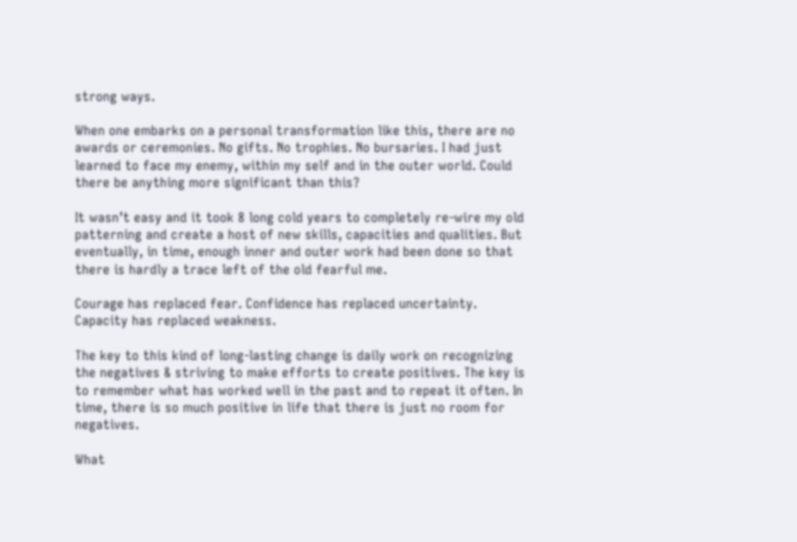strong ways.

When one embarks on a personal transformation like this, there are no awards or ceremonies. No gifts. No trophies. No bursaries. I had just learned to face my enemy, within my self and in the outer world. Could there be anything more significant than this?

It wasn’t easy and it took 8 long cold years to completely re-wire my old patterning and create a host of new skills, capacities and qualities. But eventually, in time, enough inner and outer work had been done so that there is hardly a trace left of the old fearful me.

Courage has replaced fear. Confidence has replaced uncertainty. Capacity has replaced weakness.

The key to this kind of long-lasting change is daily work on recognizing the negatives & striving to make efforts to create positives. The key is to remember what has worked well in the past and to repeat it often. In time, there is so much positive in life that there is just no room for negatives.

What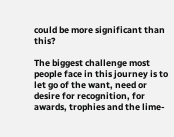could be more significant than this?

The biggest challenge most people face in this journey is to let go of the want, need or desire for recognition, for awards, trophies and the lime-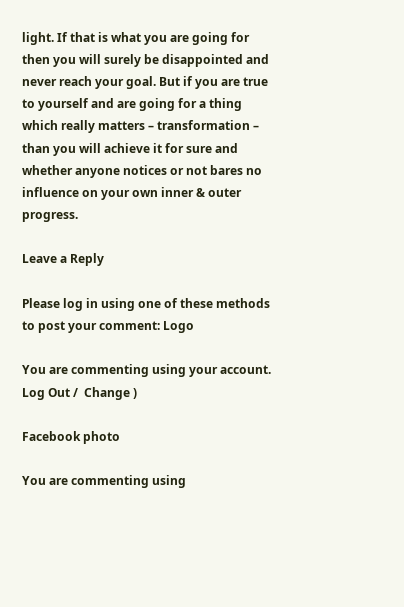light. If that is what you are going for then you will surely be disappointed and never reach your goal. But if you are true to yourself and are going for a thing which really matters – transformation – than you will achieve it for sure and whether anyone notices or not bares no influence on your own inner & outer progress.

Leave a Reply

Please log in using one of these methods to post your comment: Logo

You are commenting using your account. Log Out /  Change )

Facebook photo

You are commenting using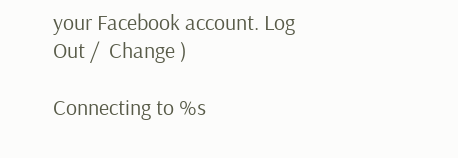your Facebook account. Log Out /  Change )

Connecting to %s